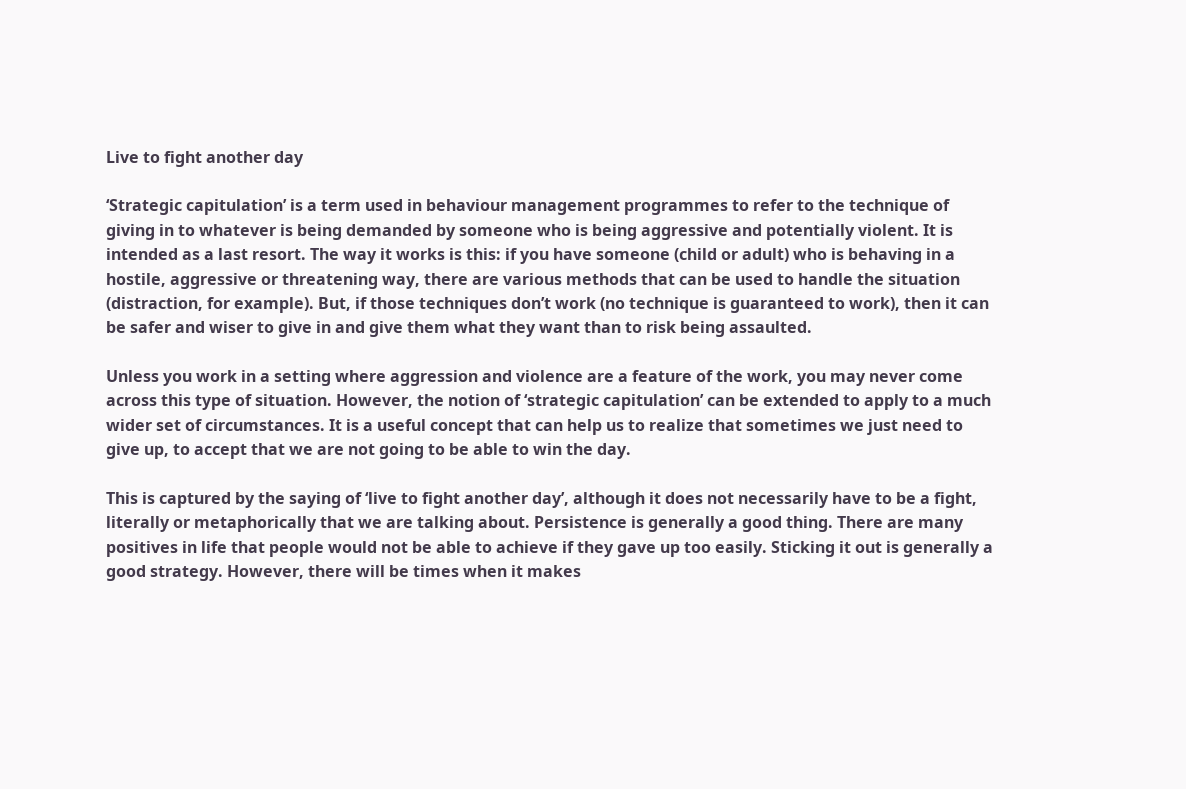Live to fight another day

‘Strategic capitulation’ is a term used in behaviour management programmes to refer to the technique of giving in to whatever is being demanded by someone who is being aggressive and potentially violent. It is intended as a last resort. The way it works is this: if you have someone (child or adult) who is behaving in a hostile, aggressive or threatening way, there are various methods that can be used to handle the situation (distraction, for example). But, if those techniques don’t work (no technique is guaranteed to work), then it can be safer and wiser to give in and give them what they want than to risk being assaulted.

Unless you work in a setting where aggression and violence are a feature of the work, you may never come across this type of situation. However, the notion of ‘strategic capitulation’ can be extended to apply to a much wider set of circumstances. It is a useful concept that can help us to realize that sometimes we just need to give up, to accept that we are not going to be able to win the day.

This is captured by the saying of ‘live to fight another day’, although it does not necessarily have to be a fight, literally or metaphorically that we are talking about. Persistence is generally a good thing. There are many positives in life that people would not be able to achieve if they gave up too easily. Sticking it out is generally a good strategy. However, there will be times when it makes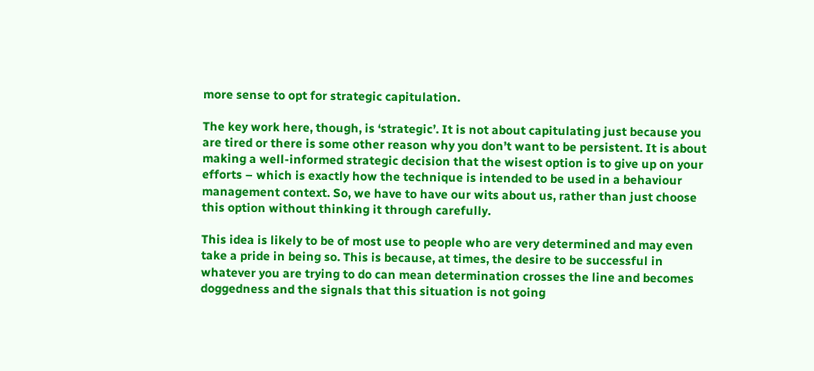more sense to opt for strategic capitulation.

The key work here, though, is ‘strategic’. It is not about capitulating just because you are tired or there is some other reason why you don’t want to be persistent. It is about making a well-informed strategic decision that the wisest option is to give up on your efforts – which is exactly how the technique is intended to be used in a behaviour management context. So, we have to have our wits about us, rather than just choose this option without thinking it through carefully.

This idea is likely to be of most use to people who are very determined and may even take a pride in being so. This is because, at times, the desire to be successful in whatever you are trying to do can mean determination crosses the line and becomes doggedness and the signals that this situation is not going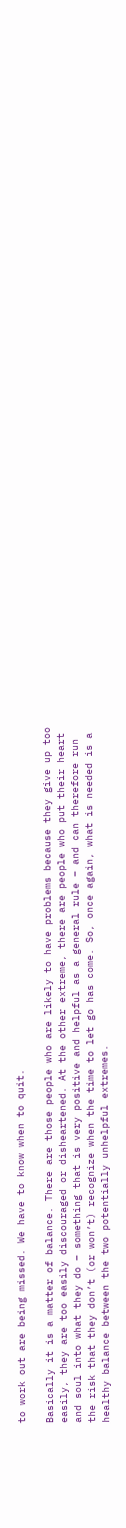to work out are being missed. We have to know when to quit.

Basically it is a matter of balance. There are those people who are likely to have problems because they give up too easily, they are too easily discouraged or disheartened. At the other extreme, there are people who put their heart and soul into what they do – something that is very positive and helpful as a general rule – and can therefore run the risk that they don’t (or won’t) recognize when the time to let go has come. So, once again, what is needed is a healthy balance between the two potentially unhelpful extremes.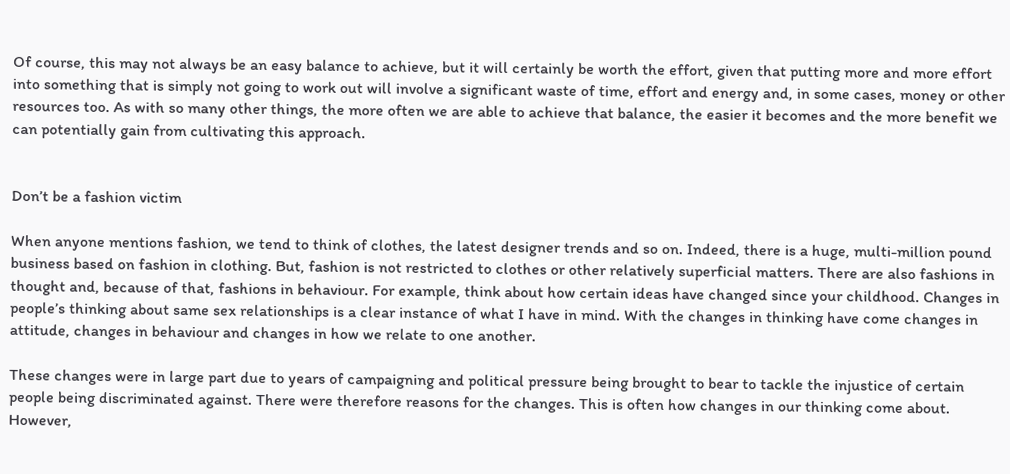Of course, this may not always be an easy balance to achieve, but it will certainly be worth the effort, given that putting more and more effort into something that is simply not going to work out will involve a significant waste of time, effort and energy and, in some cases, money or other resources too. As with so many other things, the more often we are able to achieve that balance, the easier it becomes and the more benefit we can potentially gain from cultivating this approach.


Don’t be a fashion victim

When anyone mentions fashion, we tend to think of clothes, the latest designer trends and so on. Indeed, there is a huge, multi-million pound business based on fashion in clothing. But, fashion is not restricted to clothes or other relatively superficial matters. There are also fashions in thought and, because of that, fashions in behaviour. For example, think about how certain ideas have changed since your childhood. Changes in people’s thinking about same sex relationships is a clear instance of what I have in mind. With the changes in thinking have come changes in attitude, changes in behaviour and changes in how we relate to one another.

These changes were in large part due to years of campaigning and political pressure being brought to bear to tackle the injustice of certain people being discriminated against. There were therefore reasons for the changes. This is often how changes in our thinking come about. However,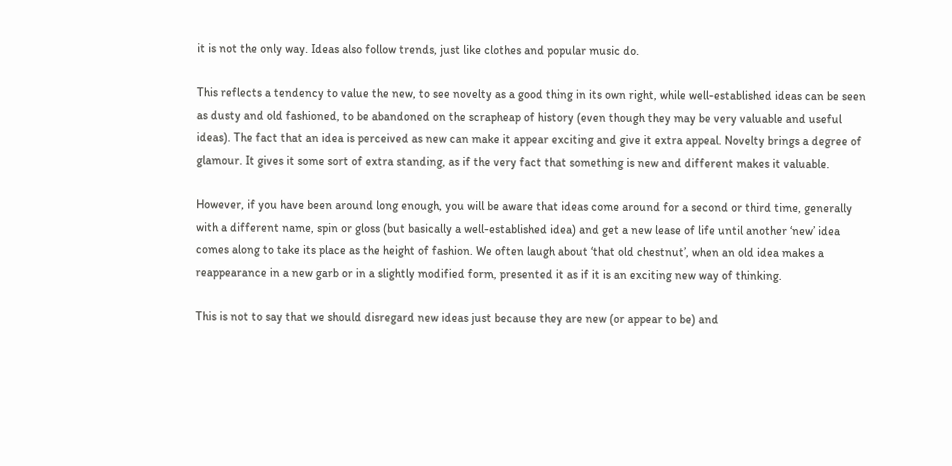it is not the only way. Ideas also follow trends, just like clothes and popular music do.

This reflects a tendency to value the new, to see novelty as a good thing in its own right, while well-established ideas can be seen as dusty and old fashioned, to be abandoned on the scrapheap of history (even though they may be very valuable and useful ideas). The fact that an idea is perceived as new can make it appear exciting and give it extra appeal. Novelty brings a degree of glamour. It gives it some sort of extra standing, as if the very fact that something is new and different makes it valuable.

However, if you have been around long enough, you will be aware that ideas come around for a second or third time, generally with a different name, spin or gloss (but basically a well-established idea) and get a new lease of life until another ‘new’ idea comes along to take its place as the height of fashion. We often laugh about ‘that old chestnut’, when an old idea makes a reappearance in a new garb or in a slightly modified form, presented it as if it is an exciting new way of thinking.

This is not to say that we should disregard new ideas just because they are new (or appear to be) and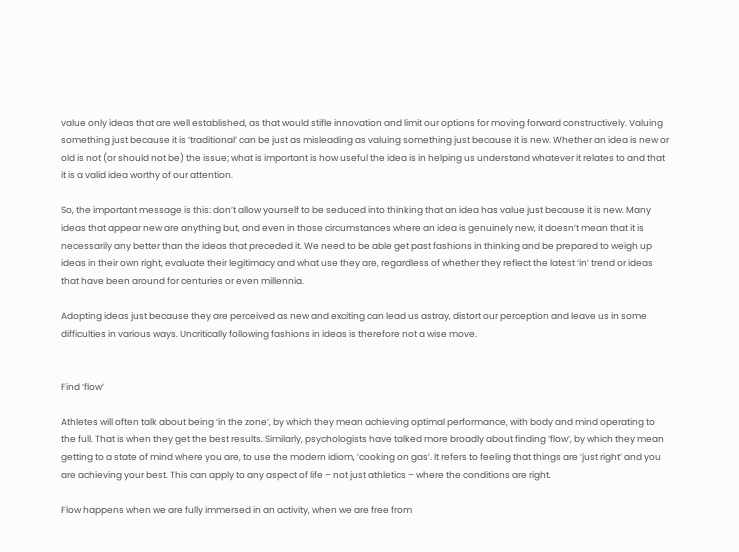value only ideas that are well established, as that would stifle innovation and limit our options for moving forward constructively. Valuing something just because it is ‘traditional’ can be just as misleading as valuing something just because it is new. Whether an idea is new or old is not (or should not be) the issue; what is important is how useful the idea is in helping us understand whatever it relates to and that it is a valid idea worthy of our attention.

So, the important message is this: don’t allow yourself to be seduced into thinking that an idea has value just because it is new. Many ideas that appear new are anything but, and even in those circumstances where an idea is genuinely new, it doesn’t mean that it is necessarily any better than the ideas that preceded it. We need to be able get past fashions in thinking and be prepared to weigh up ideas in their own right, evaluate their legitimacy and what use they are, regardless of whether they reflect the latest ‘in’ trend or ideas that have been around for centuries or even millennia.

Adopting ideas just because they are perceived as new and exciting can lead us astray, distort our perception and leave us in some difficulties in various ways. Uncritically following fashions in ideas is therefore not a wise move.


Find ‘flow’

Athletes will often talk about being ‘in the zone’, by which they mean achieving optimal performance, with body and mind operating to the full. That is when they get the best results. Similarly, psychologists have talked more broadly about finding ‘flow’, by which they mean getting to a state of mind where you are, to use the modern idiom, ‘cooking on gas’. It refers to feeling that things are ‘just right’ and you are achieving your best. This can apply to any aspect of life – not just athletics – where the conditions are right.

Flow happens when we are fully immersed in an activity, when we are free from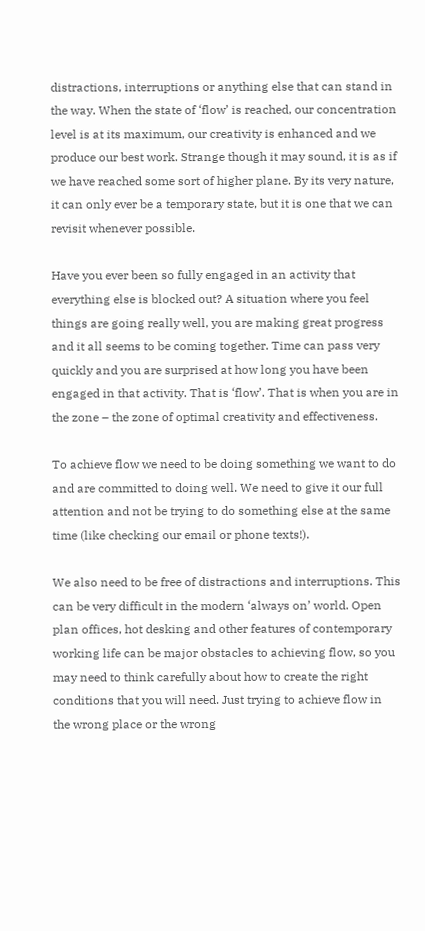distractions, interruptions or anything else that can stand in the way. When the state of ‘flow’ is reached, our concentration level is at its maximum, our creativity is enhanced and we produce our best work. Strange though it may sound, it is as if we have reached some sort of higher plane. By its very nature, it can only ever be a temporary state, but it is one that we can revisit whenever possible.

Have you ever been so fully engaged in an activity that everything else is blocked out? A situation where you feel things are going really well, you are making great progress and it all seems to be coming together. Time can pass very quickly and you are surprised at how long you have been engaged in that activity. That is ‘flow’. That is when you are in the zone – the zone of optimal creativity and effectiveness.

To achieve flow we need to be doing something we want to do and are committed to doing well. We need to give it our full attention and not be trying to do something else at the same time (like checking our email or phone texts!).

We also need to be free of distractions and interruptions. This can be very difficult in the modern ‘always on’ world. Open plan offices, hot desking and other features of contemporary working life can be major obstacles to achieving flow, so you may need to think carefully about how to create the right conditions that you will need. Just trying to achieve flow in the wrong place or the wrong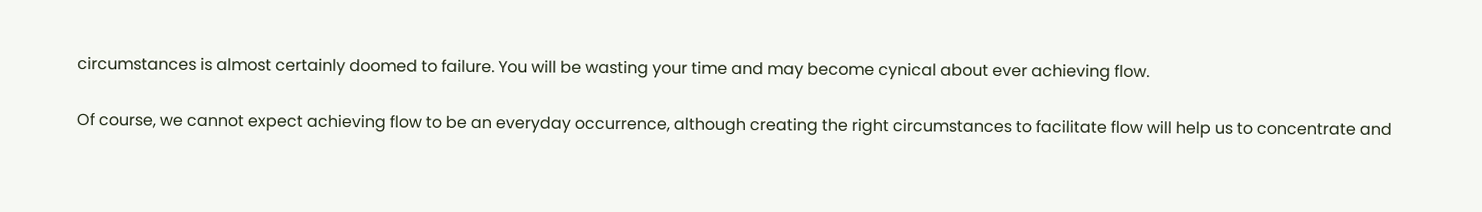circumstances is almost certainly doomed to failure. You will be wasting your time and may become cynical about ever achieving flow.

Of course, we cannot expect achieving flow to be an everyday occurrence, although creating the right circumstances to facilitate flow will help us to concentrate and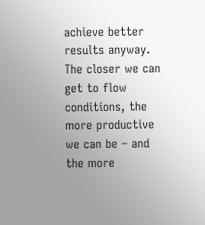achieve better results anyway. The closer we can get to flow conditions, the more productive we can be – and the more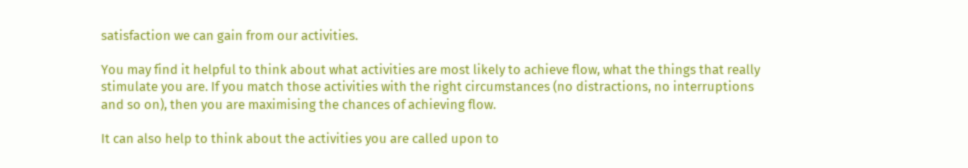satisfaction we can gain from our activities.

You may find it helpful to think about what activities are most likely to achieve flow, what the things that really stimulate you are. If you match those activities with the right circumstances (no distractions, no interruptions and so on), then you are maximising the chances of achieving flow.

It can also help to think about the activities you are called upon to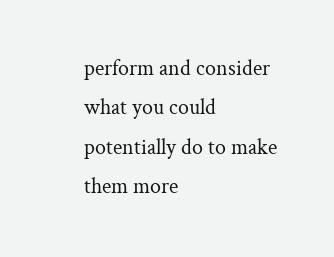perform and consider what you could potentially do to make them more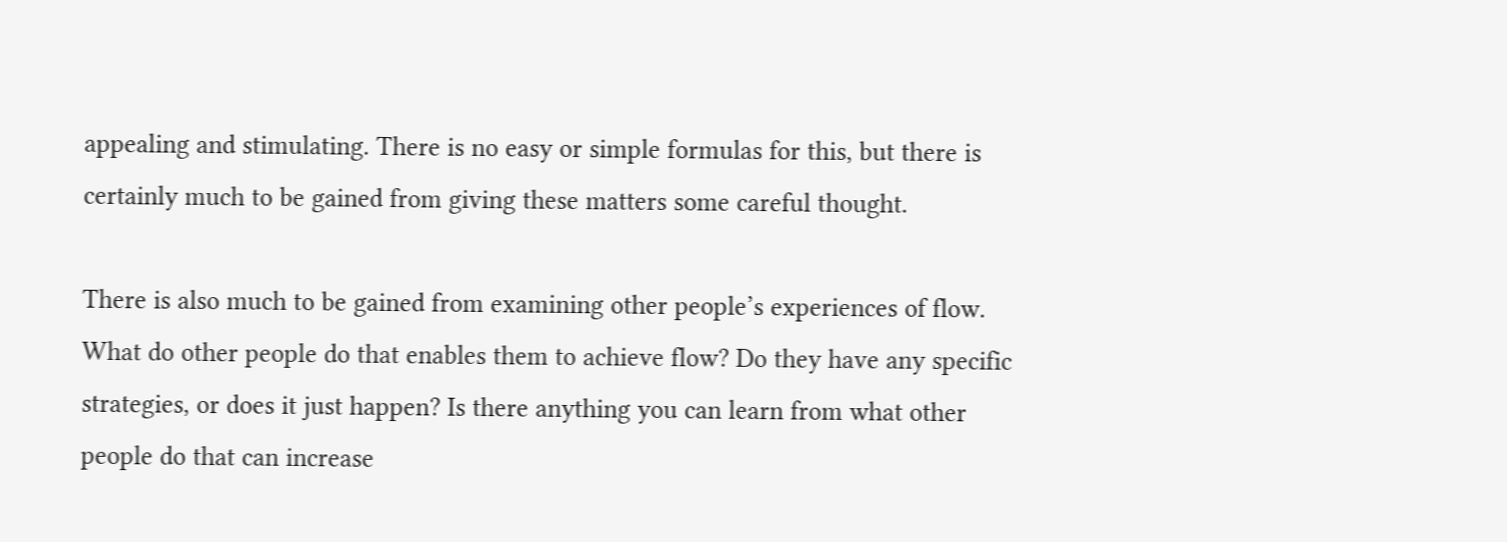appealing and stimulating. There is no easy or simple formulas for this, but there is certainly much to be gained from giving these matters some careful thought.

There is also much to be gained from examining other people’s experiences of flow. What do other people do that enables them to achieve flow? Do they have any specific strategies, or does it just happen? Is there anything you can learn from what other people do that can increase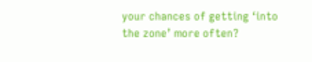your chances of getting ‘into the zone’ more often?